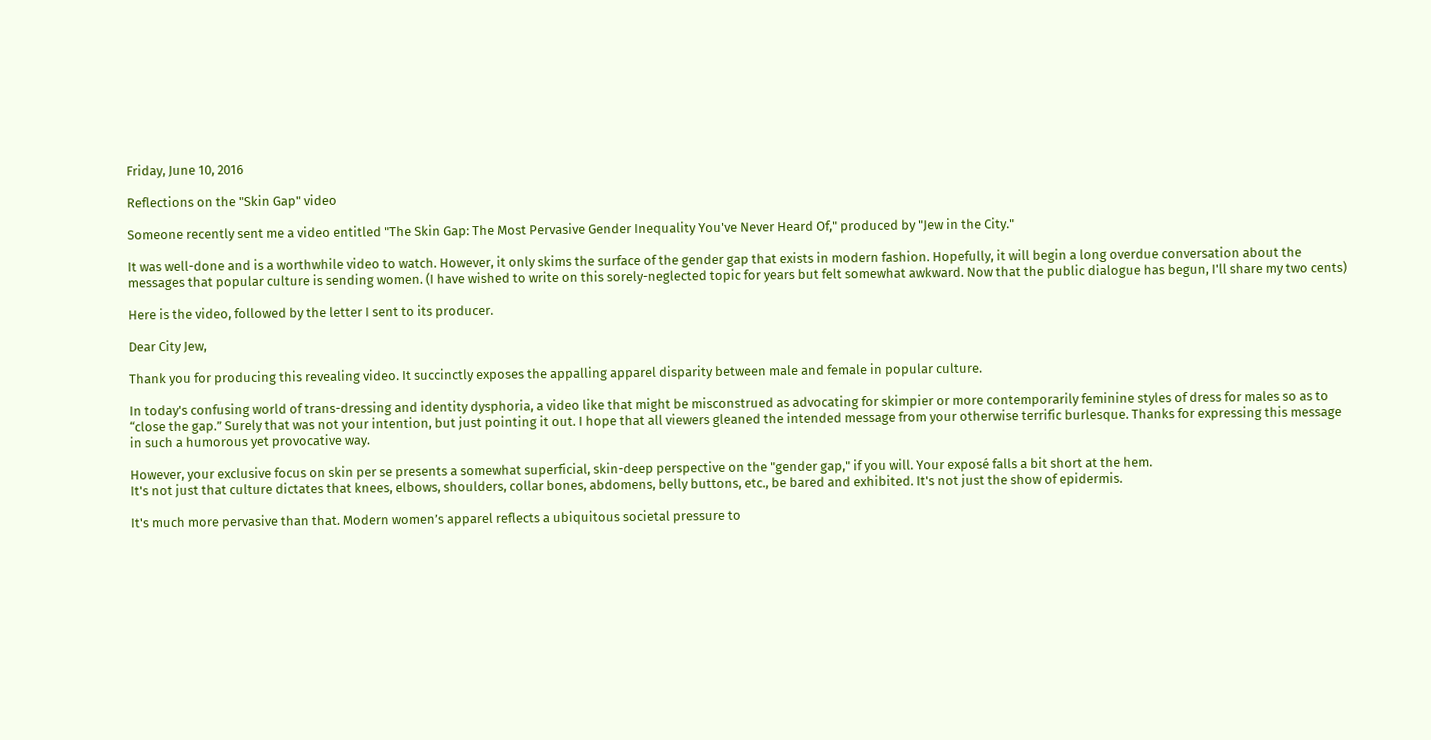Friday, June 10, 2016

Reflections on the "Skin Gap" video

Someone recently sent me a video entitled "The Skin Gap: The Most Pervasive Gender Inequality You've Never Heard Of," produced by "Jew in the City."

It was well-done and is a worthwhile video to watch. However, it only skims the surface of the gender gap that exists in modern fashion. Hopefully, it will begin a long overdue conversation about the messages that popular culture is sending women. (I have wished to write on this sorely-neglected topic for years but felt somewhat awkward. Now that the public dialogue has begun, I'll share my two cents)

Here is the video, followed by the letter I sent to its producer.

Dear City Jew,

Thank you for producing this revealing video. It succinctly exposes the appalling apparel disparity between male and female in popular culture.

In today's confusing world of trans-dressing and identity dysphoria, a video like that might be misconstrued as advocating for skimpier or more contemporarily feminine styles of dress for males so as to “close the gap.” Surely that was not your intention, but just pointing it out. I hope that all viewers gleaned the intended message from your otherwise terrific burlesque. Thanks for expressing this message in such a humorous yet provocative way.

However, your exclusive focus on skin per se presents a somewhat superficial, skin-deep perspective on the "gender gap," if you will. Your exposé falls a bit short at the hem.
It's not just that culture dictates that knees, elbows, shoulders, collar bones, abdomens, belly buttons, etc., be bared and exhibited. It's not just the show of epidermis.

It's much more pervasive than that. Modern women’s apparel reflects a ubiquitous societal pressure to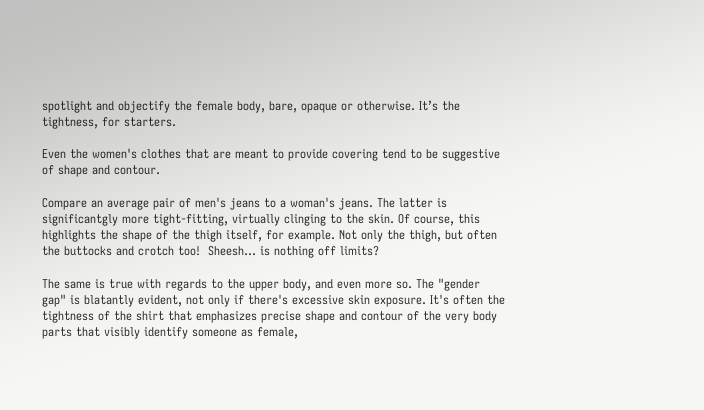spotlight and objectify the female body, bare, opaque or otherwise. It’s the tightness, for starters.

Even the women's clothes that are meant to provide covering tend to be suggestive of shape and contour.

Compare an average pair of men's jeans to a woman's jeans. The latter is significantgly more tight-fitting, virtually clinging to the skin. Of course, this highlights the shape of the thigh itself, for example. Not only the thigh, but often the buttocks and crotch too!  Sheesh… is nothing off limits?

The same is true with regards to the upper body, and even more so. The "gender gap" is blatantly evident, not only if there's excessive skin exposure. It's often the tightness of the shirt that emphasizes precise shape and contour of the very body parts that visibly identify someone as female,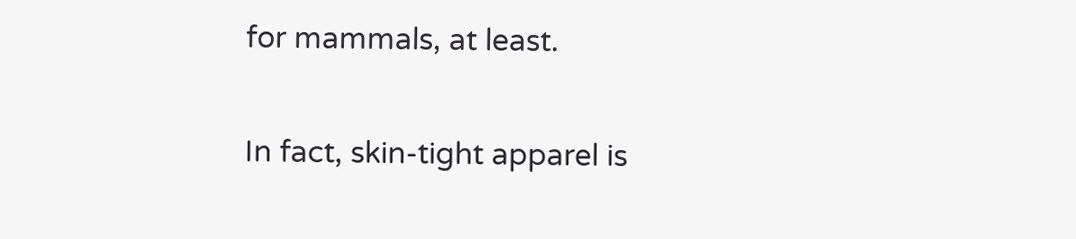for mammals, at least.

In fact, skin-tight apparel is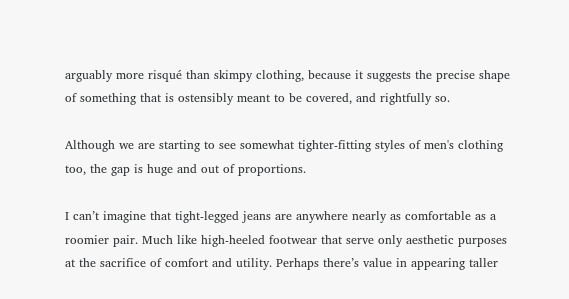arguably more risqué than skimpy clothing, because it suggests the precise shape of something that is ostensibly meant to be covered, and rightfully so.

Although we are starting to see somewhat tighter-fitting styles of men's clothing too, the gap is huge and out of proportions.

I can’t imagine that tight-legged jeans are anywhere nearly as comfortable as a roomier pair. Much like high-heeled footwear that serve only aesthetic purposes at the sacrifice of comfort and utility. Perhaps there’s value in appearing taller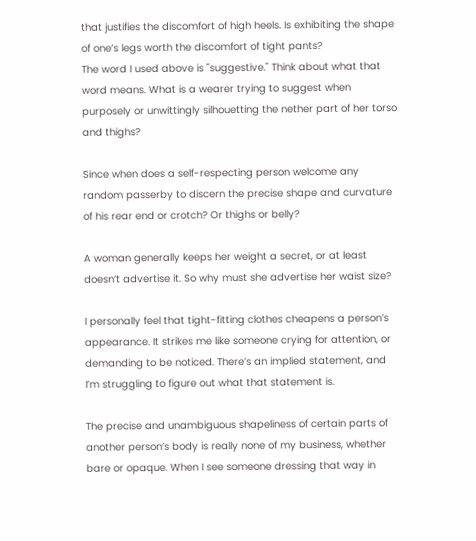that justifies the discomfort of high heels. Is exhibiting the shape of one’s legs worth the discomfort of tight pants?
The word I used above is "suggestive." Think about what that word means. What is a wearer trying to suggest when purposely or unwittingly silhouetting the nether part of her torso and thighs?

Since when does a self-respecting person welcome any random passerby to discern the precise shape and curvature of his rear end or crotch? Or thighs or belly?

A woman generally keeps her weight a secret, or at least doesn’t advertise it. So why must she advertise her waist size?

I personally feel that tight-fitting clothes cheapens a person’s appearance. It strikes me like someone crying for attention, or demanding to be noticed. There’s an implied statement, and I’m struggling to figure out what that statement is.

The precise and unambiguous shapeliness of certain parts of another person’s body is really none of my business, whether bare or opaque. When I see someone dressing that way in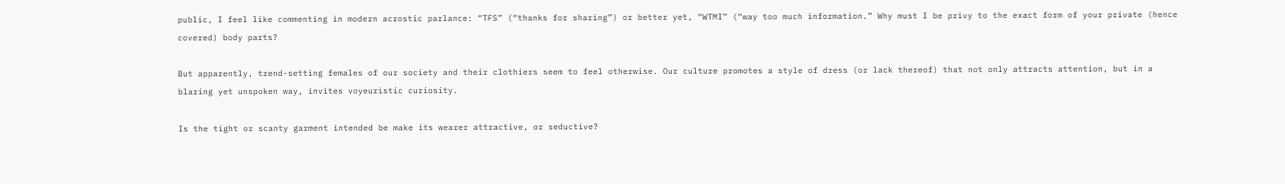public, I feel like commenting in modern acrostic parlance: “TFS” (“thanks for sharing”) or better yet, “WTMI” (“way too much information.” Why must I be privy to the exact form of your private (hence covered) body parts?

But apparently, trend-setting females of our society and their clothiers seem to feel otherwise. Our culture promotes a style of dress (or lack thereof) that not only attracts attention, but in a blaring yet unspoken way, invites voyeuristic curiosity.

Is the tight or scanty garment intended be make its wearer attractive, or seductive?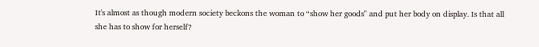It's almost as though modern society beckons the woman to “show her goods" and put her body on display. Is that all she has to show for herself?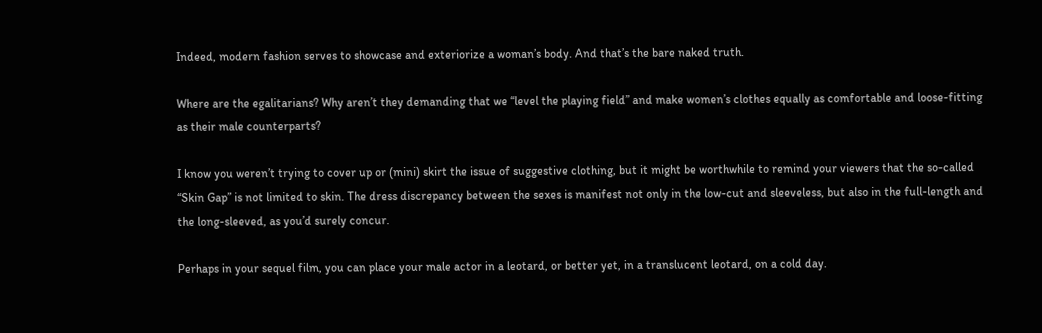Indeed, modern fashion serves to showcase and exteriorize a woman’s body. And that’s the bare naked truth.

Where are the egalitarians? Why aren’t they demanding that we “level the playing field” and make women’s clothes equally as comfortable and loose-fitting as their male counterparts?

I know you weren’t trying to cover up or (mini) skirt the issue of suggestive clothing, but it might be worthwhile to remind your viewers that the so-called “Skin Gap” is not limited to skin. The dress discrepancy between the sexes is manifest not only in the low-cut and sleeveless, but also in the full-length and the long-sleeved, as you’d surely concur.

Perhaps in your sequel film, you can place your male actor in a leotard, or better yet, in a translucent leotard, on a cold day.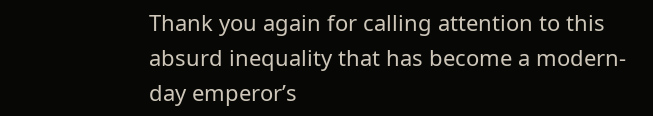Thank you again for calling attention to this absurd inequality that has become a modern-day emperor’s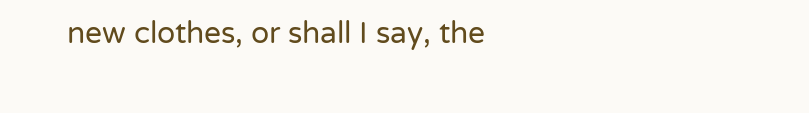new clothes, or shall I say, the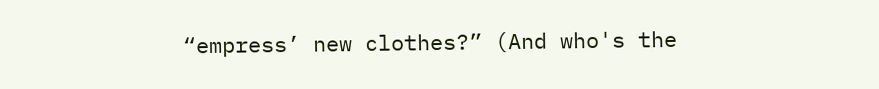“empress’ new clothes?” (And who's the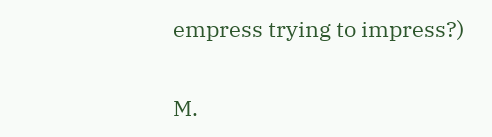empress trying to impress?)

M.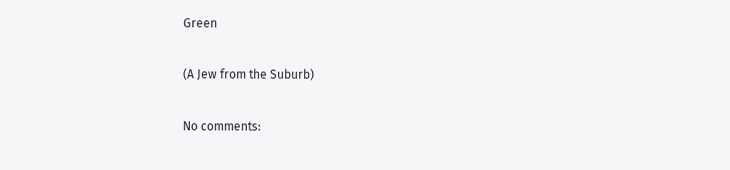Green

(A Jew from the Suburb)

No comments: